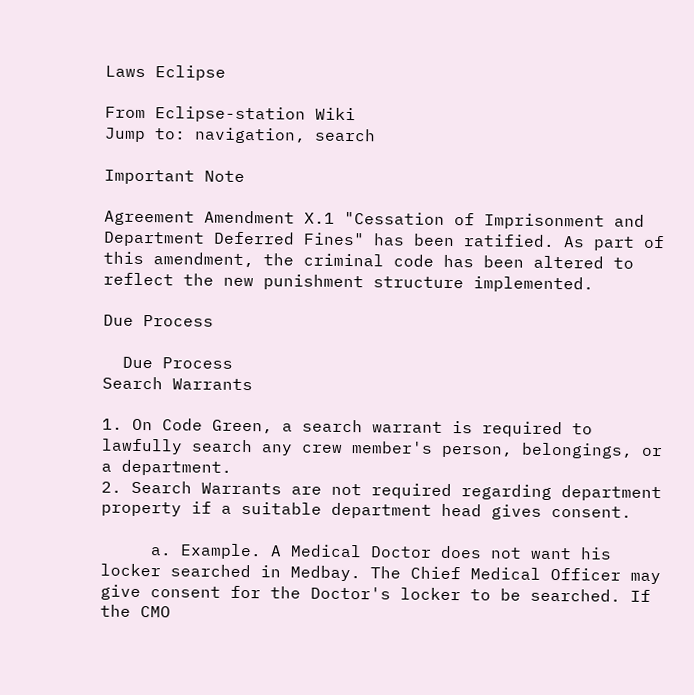Laws Eclipse

From Eclipse-station Wiki
Jump to: navigation, search

Important Note

Agreement Amendment X.1 "Cessation of Imprisonment and Department Deferred Fines" has been ratified. As part of this amendment, the criminal code has been altered to reflect the new punishment structure implemented.

Due Process

  Due Process
Search Warrants

1. On Code Green, a search warrant is required to lawfully search any crew member's person, belongings, or a department.
2. Search Warrants are not required regarding department property if a suitable department head gives consent.

     a. Example. A Medical Doctor does not want his locker searched in Medbay. The Chief Medical Officer may give consent for the Doctor's locker to be searched. If the CMO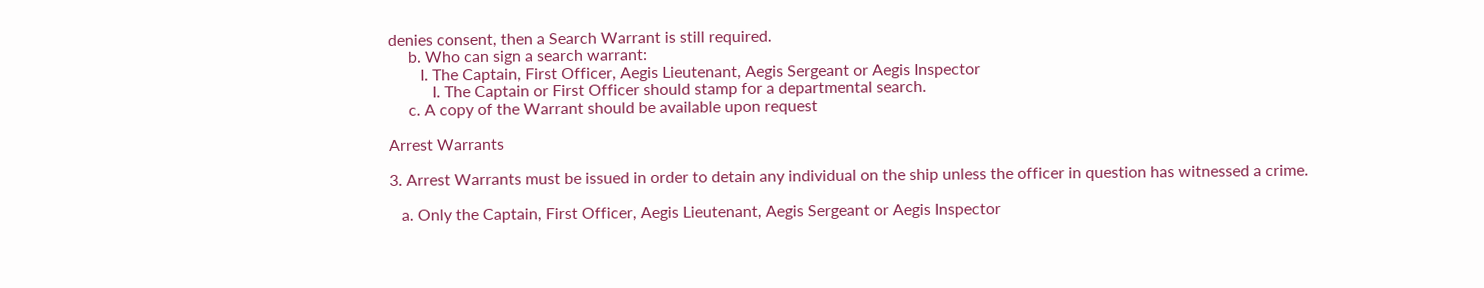denies consent, then a Search Warrant is still required.
     b. Who can sign a search warrant:
        I. The Captain, First Officer, Aegis Lieutenant, Aegis Sergeant or Aegis Inspector
           I. The Captain or First Officer should stamp for a departmental search.
     c. A copy of the Warrant should be available upon request

Arrest Warrants

3. Arrest Warrants must be issued in order to detain any individual on the ship unless the officer in question has witnessed a crime.

   a. Only the Captain, First Officer, Aegis Lieutenant, Aegis Sergeant or Aegis Inspector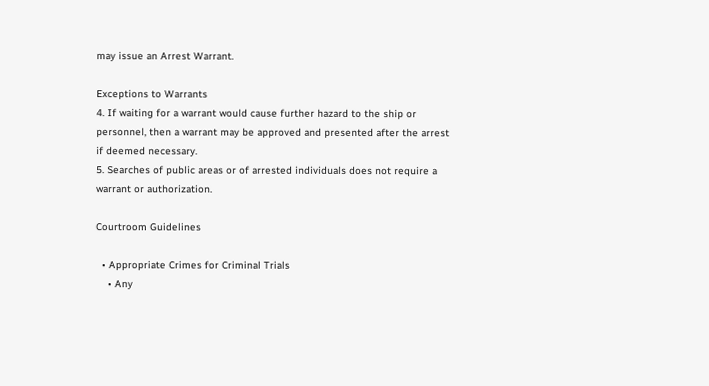may issue an Arrest Warrant.

Exceptions to Warrants
4. If waiting for a warrant would cause further hazard to the ship or personnel, then a warrant may be approved and presented after the arrest if deemed necessary.
5. Searches of public areas or of arrested individuals does not require a warrant or authorization.

Courtroom Guidelines

  • Appropriate Crimes for Criminal Trials
    • Any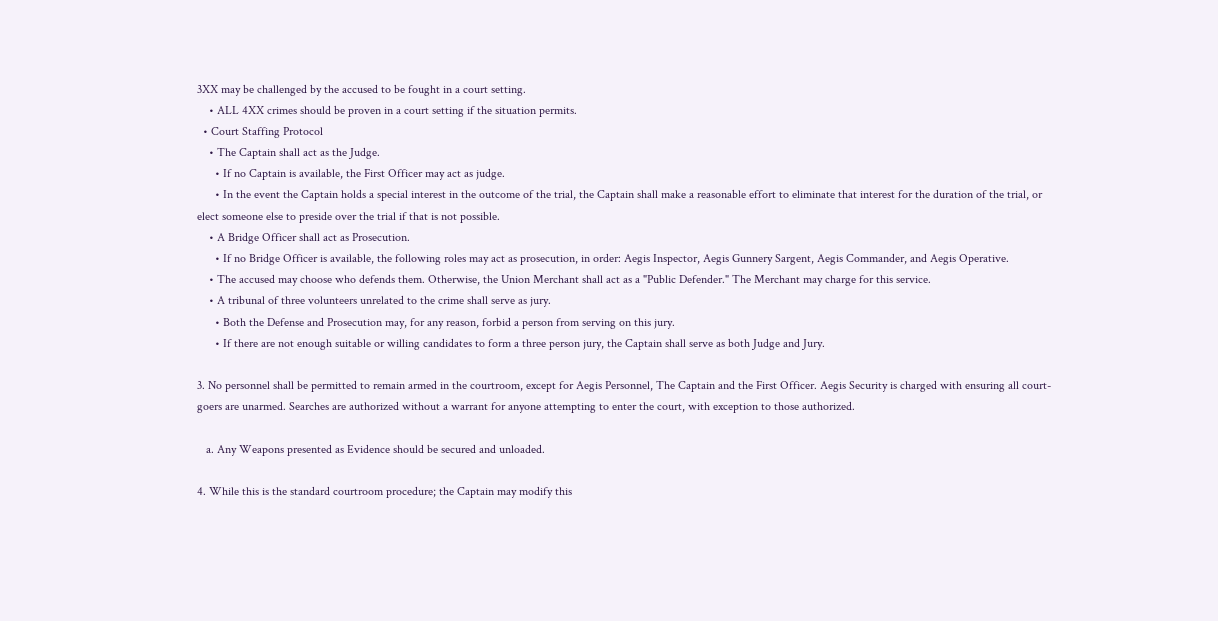3XX may be challenged by the accused to be fought in a court setting.
    • ALL 4XX crimes should be proven in a court setting if the situation permits.
  • Court Staffing Protocol
    • The Captain shall act as the Judge.
      • If no Captain is available, the First Officer may act as judge.
      • In the event the Captain holds a special interest in the outcome of the trial, the Captain shall make a reasonable effort to eliminate that interest for the duration of the trial, or elect someone else to preside over the trial if that is not possible.
    • A Bridge Officer shall act as Prosecution.
      • If no Bridge Officer is available, the following roles may act as prosecution, in order: Aegis Inspector, Aegis Gunnery Sargent, Aegis Commander, and Aegis Operative.
    • The accused may choose who defends them. Otherwise, the Union Merchant shall act as a "Public Defender." The Merchant may charge for this service.
    • A tribunal of three volunteers unrelated to the crime shall serve as jury.
      • Both the Defense and Prosecution may, for any reason, forbid a person from serving on this jury.
      • If there are not enough suitable or willing candidates to form a three person jury, the Captain shall serve as both Judge and Jury.

3. No personnel shall be permitted to remain armed in the courtroom, except for Aegis Personnel, The Captain and the First Officer. Aegis Security is charged with ensuring all court-goers are unarmed. Searches are authorized without a warrant for anyone attempting to enter the court, with exception to those authorized.

   a. Any Weapons presented as Evidence should be secured and unloaded.

4. While this is the standard courtroom procedure; the Captain may modify this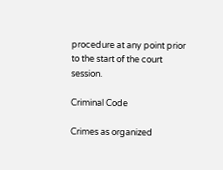procedure at any point prior to the start of the court session.

Criminal Code

Crimes as organized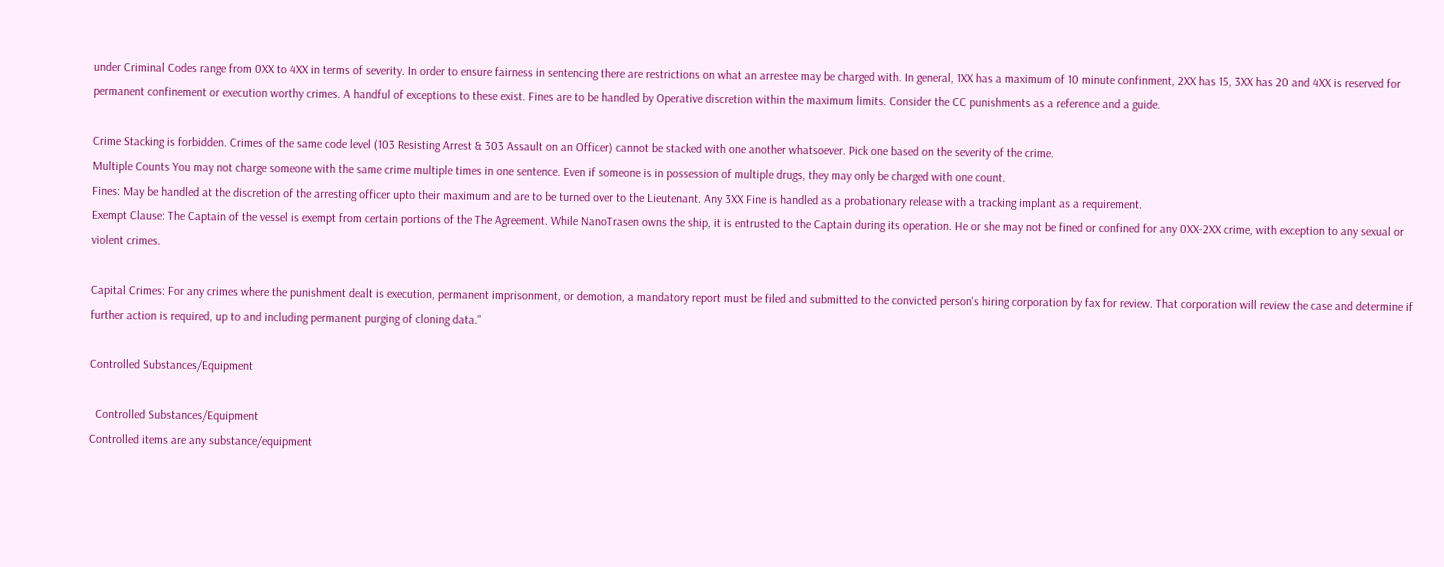under Criminal Codes range from 0XX to 4XX in terms of severity. In order to ensure fairness in sentencing there are restrictions on what an arrestee may be charged with. In general, 1XX has a maximum of 10 minute confinment, 2XX has 15, 3XX has 20 and 4XX is reserved for permanent confinement or execution worthy crimes. A handful of exceptions to these exist. Fines are to be handled by Operative discretion within the maximum limits. Consider the CC punishments as a reference and a guide.

Crime Stacking is forbidden. Crimes of the same code level (103 Resisting Arrest & 303 Assault on an Officer) cannot be stacked with one another whatsoever. Pick one based on the severity of the crime.
Multiple Counts You may not charge someone with the same crime multiple times in one sentence. Even if someone is in possession of multiple drugs, they may only be charged with one count.
Fines: May be handled at the discretion of the arresting officer upto their maximum and are to be turned over to the Lieutenant. Any 3XX Fine is handled as a probationary release with a tracking implant as a requirement.
Exempt Clause: The Captain of the vessel is exempt from certain portions of the The Agreement. While NanoTrasen owns the ship, it is entrusted to the Captain during its operation. He or she may not be fined or confined for any 0XX-2XX crime, with exception to any sexual or violent crimes.

Capital Crimes: For any crimes where the punishment dealt is execution, permanent imprisonment, or demotion, a mandatory report must be filed and submitted to the convicted person's hiring corporation by fax for review. That corporation will review the case and determine if further action is required, up to and including permanent purging of cloning data."

Controlled Substances/Equipment

  Controlled Substances/Equipment
Controlled items are any substance/equipment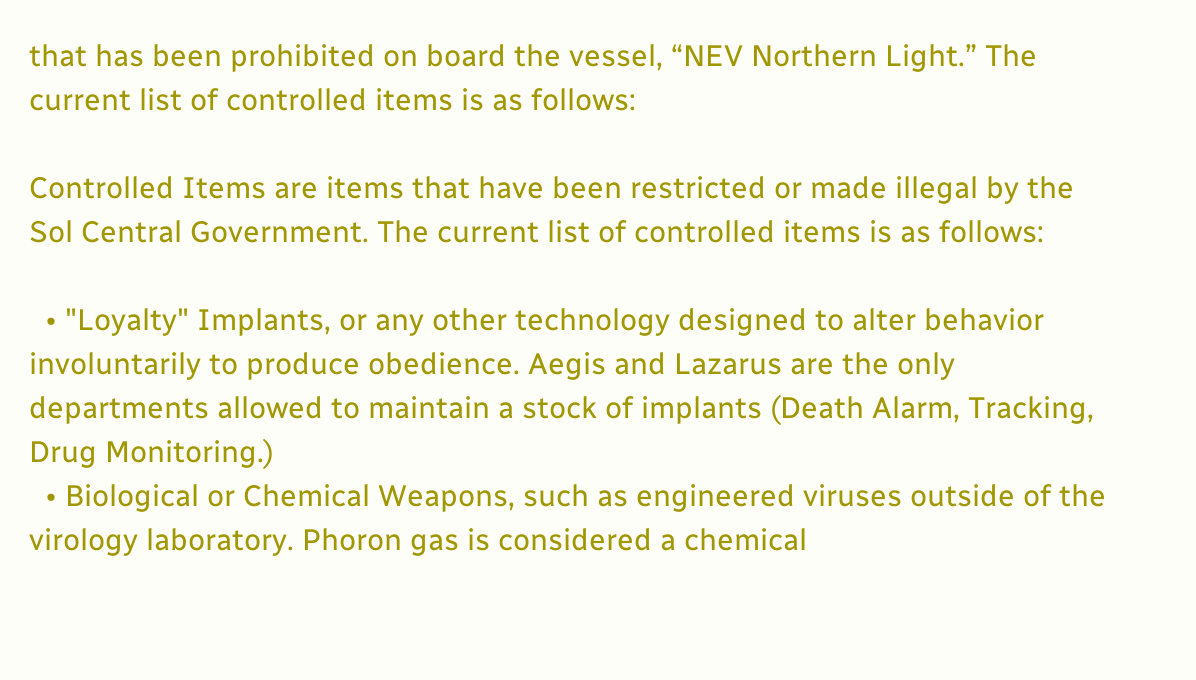that has been prohibited on board the vessel, “NEV Northern Light.” The current list of controlled items is as follows:

Controlled Items are items that have been restricted or made illegal by the Sol Central Government. The current list of controlled items is as follows:

  • "Loyalty" Implants, or any other technology designed to alter behavior involuntarily to produce obedience. Aegis and Lazarus are the only departments allowed to maintain a stock of implants (Death Alarm, Tracking, Drug Monitoring.)
  • Biological or Chemical Weapons, such as engineered viruses outside of the virology laboratory. Phoron gas is considered a chemical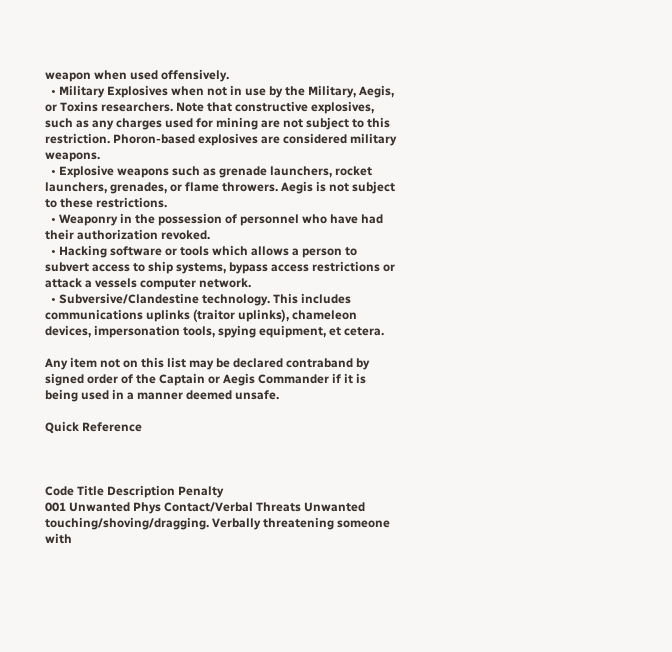weapon when used offensively.
  • Military Explosives when not in use by the Military, Aegis, or Toxins researchers. Note that constructive explosives, such as any charges used for mining are not subject to this restriction. Phoron-based explosives are considered military weapons.
  • Explosive weapons such as grenade launchers, rocket launchers, grenades, or flame throwers. Aegis is not subject to these restrictions.
  • Weaponry in the possession of personnel who have had their authorization revoked.
  • Hacking software or tools which allows a person to subvert access to ship systems, bypass access restrictions or attack a vessels computer network.
  • Subversive/Clandestine technology. This includes communications uplinks (traitor uplinks), chameleon devices, impersonation tools, spying equipment, et cetera.

Any item not on this list may be declared contraband by signed order of the Captain or Aegis Commander if it is being used in a manner deemed unsafe.

Quick Reference



Code Title Description Penalty
001 Unwanted Phys Contact/Verbal Threats Unwanted touching/shoving/dragging. Verbally threatening someone with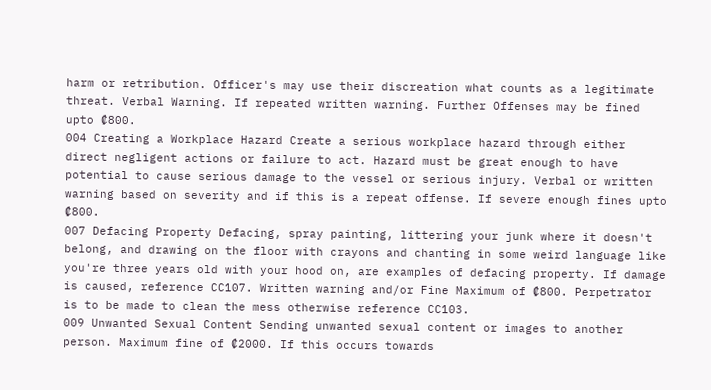harm or retribution. Officer's may use their discreation what counts as a legitimate threat. Verbal Warning. If repeated written warning. Further Offenses may be fined upto ₡800.
004 Creating a Workplace Hazard Create a serious workplace hazard through either direct negligent actions or failure to act. Hazard must be great enough to have potential to cause serious damage to the vessel or serious injury. Verbal or written warning based on severity and if this is a repeat offense. If severe enough fines upto ₡800.
007 Defacing Property Defacing, spray painting, littering your junk where it doesn't belong, and drawing on the floor with crayons and chanting in some weird language like you're three years old with your hood on, are examples of defacing property. If damage is caused, reference CC107. Written warning and/or Fine Maximum of ₡800. Perpetrator is to be made to clean the mess otherwise reference CC103.
009 Unwanted Sexual Content Sending unwanted sexual content or images to another person. Maximum fine of ₡2000. If this occurs towards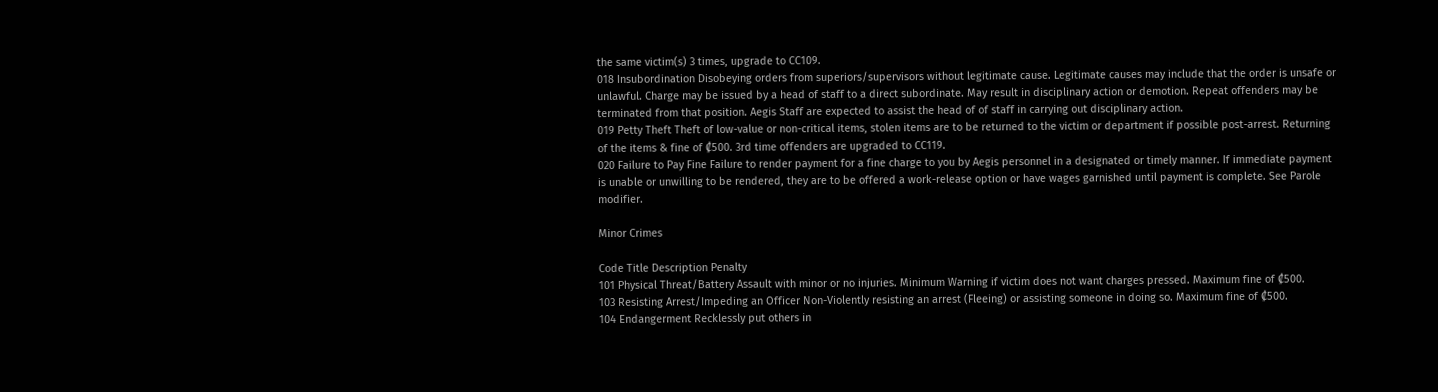the same victim(s) 3 times, upgrade to CC109.
018 Insubordination Disobeying orders from superiors/supervisors without legitimate cause. Legitimate causes may include that the order is unsafe or unlawful. Charge may be issued by a head of staff to a direct subordinate. May result in disciplinary action or demotion. Repeat offenders may be terminated from that position. Aegis Staff are expected to assist the head of of staff in carrying out disciplinary action.
019 Petty Theft Theft of low-value or non-critical items, stolen items are to be returned to the victim or department if possible post-arrest. Returning of the items & fine of ₡500. 3rd time offenders are upgraded to CC119.
020 Failure to Pay Fine Failure to render payment for a fine charge to you by Aegis personnel in a designated or timely manner. If immediate payment is unable or unwilling to be rendered, they are to be offered a work-release option or have wages garnished until payment is complete. See Parole modifier.

Minor Crimes

Code Title Description Penalty
101 Physical Threat/Battery Assault with minor or no injuries. Minimum Warning if victim does not want charges pressed. Maximum fine of ₡500.
103 Resisting Arrest/Impeding an Officer Non-Violently resisting an arrest (Fleeing) or assisting someone in doing so. Maximum fine of ₡500.
104 Endangerment Recklessly put others in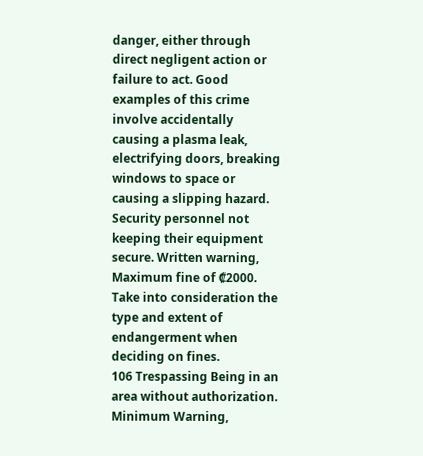danger, either through direct negligent action or failure to act. Good examples of this crime involve accidentally causing a plasma leak, electrifying doors, breaking windows to space or causing a slipping hazard. Security personnel not keeping their equipment secure. Written warning, Maximum fine of ₡2000. Take into consideration the type and extent of endangerment when deciding on fines.
106 Trespassing Being in an area without authorization. Minimum Warning,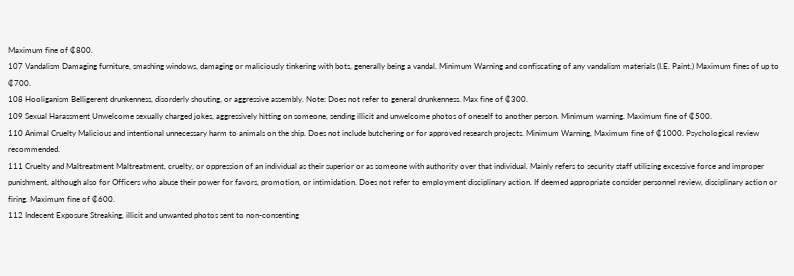Maximum fine of ₡800.
107 Vandalism Damaging furniture, smashing windows, damaging or maliciously tinkering with bots, generally being a vandal. Minimum Warning and confiscating of any vandalism materials (I.E. Paint.) Maximum fines of up to ₡700.
108 Hooliganism Belligerent drunkenness, disorderly shouting, or aggressive assembly. Note: Does not refer to general drunkenness. Max fine of ₡300.
109 Sexual Harassment Unwelcome sexually charged jokes, aggressively hitting on someone, sending illicit and unwelcome photos of oneself to another person. Minimum warning. Maximum fine of ₡500.
110 Animal Cruelty Malicious and intentional unnecessary harm to animals on the ship. Does not include butchering or for approved research projects. Minimum Warning, Maximum fine of ₡1000. Psychological review recommended.
111 Cruelty and Maltreatment Maltreatment, cruelty, or oppression of an individual as their superior or as someone with authority over that individual. Mainly refers to security staff utilizing excessive force and improper punishment, although also for Officers who abuse their power for favors, promotion, or intimidation. Does not refer to employment disciplinary action. If deemed appropriate consider personnel review, disciplinary action or firing. Maximum fine of ₡600.
112 Indecent Exposure Streaking, illicit and unwanted photos sent to non-consenting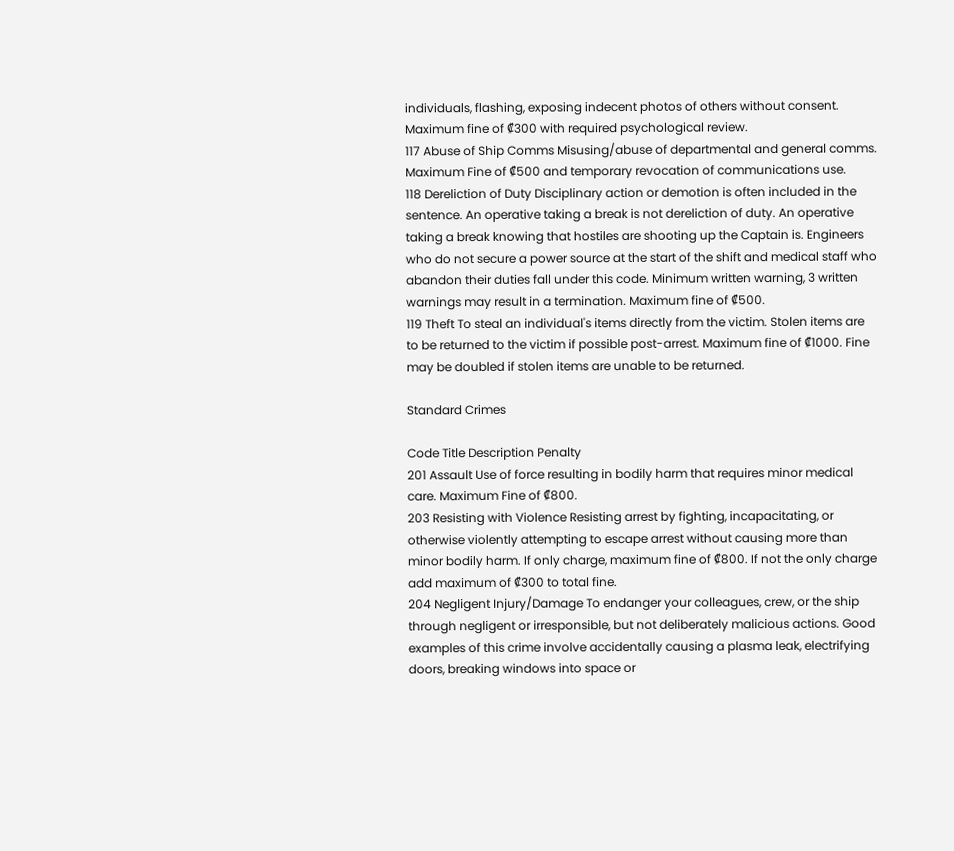individuals, flashing, exposing indecent photos of others without consent. Maximum fine of ₡300 with required psychological review.
117 Abuse of Ship Comms Misusing/abuse of departmental and general comms. Maximum Fine of ₡500 and temporary revocation of communications use.
118 Dereliction of Duty Disciplinary action or demotion is often included in the sentence. An operative taking a break is not dereliction of duty. An operative taking a break knowing that hostiles are shooting up the Captain is. Engineers who do not secure a power source at the start of the shift and medical staff who abandon their duties fall under this code. Minimum written warning, 3 written warnings may result in a termination. Maximum fine of ₡500.
119 Theft To steal an individual's items directly from the victim. Stolen items are to be returned to the victim if possible post-arrest. Maximum fine of ₡1000. Fine may be doubled if stolen items are unable to be returned.

Standard Crimes

Code Title Description Penalty
201 Assault Use of force resulting in bodily harm that requires minor medical care. Maximum Fine of ₡800.
203 Resisting with Violence Resisting arrest by fighting, incapacitating, or otherwise violently attempting to escape arrest without causing more than minor bodily harm. If only charge, maximum fine of ₡800. If not the only charge add maximum of ₡300 to total fine.
204 Negligent Injury/Damage To endanger your colleagues, crew, or the ship through negligent or irresponsible, but not deliberately malicious actions. Good examples of this crime involve accidentally causing a plasma leak, electrifying doors, breaking windows into space or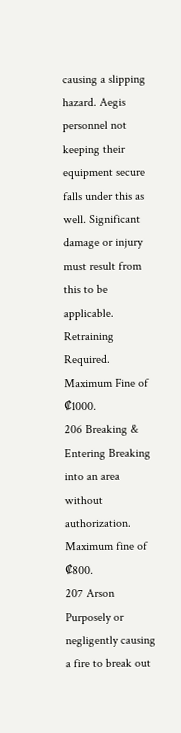causing a slipping hazard. Aegis personnel not keeping their equipment secure falls under this as well. Significant damage or injury must result from this to be applicable. Retraining Required. Maximum Fine of ₡1000.
206 Breaking & Entering Breaking into an area without authorization. Maximum fine of ₡800.
207 Arson Purposely or negligently causing a fire to break out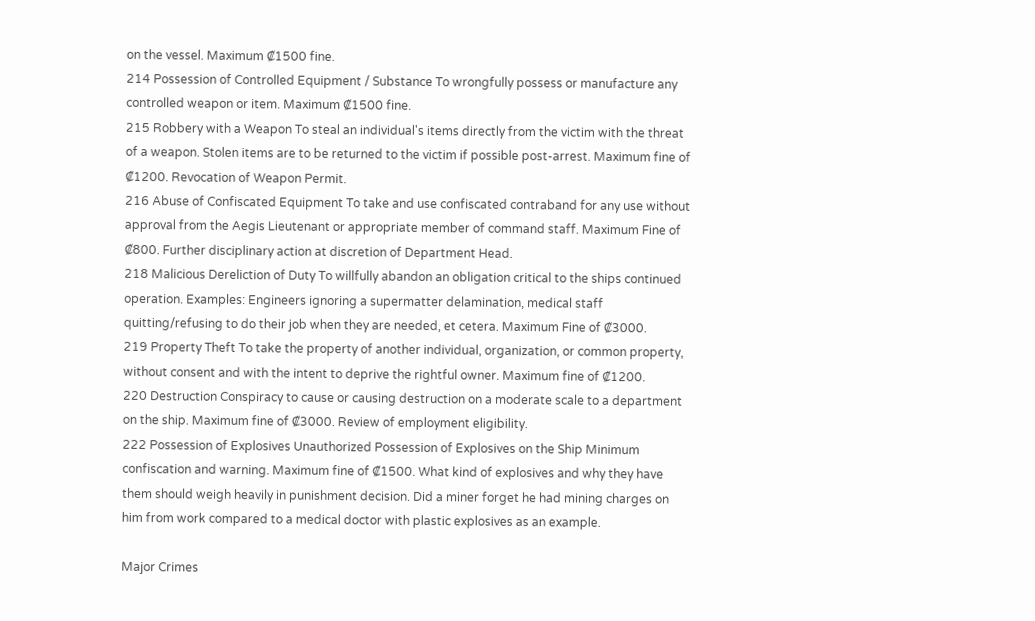on the vessel. Maximum ₡1500 fine.
214 Possession of Controlled Equipment / Substance To wrongfully possess or manufacture any controlled weapon or item. Maximum ₡1500 fine.
215 Robbery with a Weapon To steal an individual's items directly from the victim with the threat of a weapon. Stolen items are to be returned to the victim if possible post-arrest. Maximum fine of ₡1200. Revocation of Weapon Permit.
216 Abuse of Confiscated Equipment To take and use confiscated contraband for any use without approval from the Aegis Lieutenant or appropriate member of command staff. Maximum Fine of ₡800. Further disciplinary action at discretion of Department Head.
218 Malicious Dereliction of Duty To willfully abandon an obligation critical to the ships continued operation. Examples: Engineers ignoring a supermatter delamination, medical staff quitting/refusing to do their job when they are needed, et cetera. Maximum Fine of ₡3000.
219 Property Theft To take the property of another individual, organization, or common property, without consent and with the intent to deprive the rightful owner. Maximum fine of ₡1200.
220 Destruction Conspiracy to cause or causing destruction on a moderate scale to a department on the ship. Maximum fine of ₡3000. Review of employment eligibility.
222 Possession of Explosives Unauthorized Possession of Explosives on the Ship Minimum confiscation and warning. Maximum fine of ₡1500. What kind of explosives and why they have them should weigh heavily in punishment decision. Did a miner forget he had mining charges on him from work compared to a medical doctor with plastic explosives as an example.

Major Crimes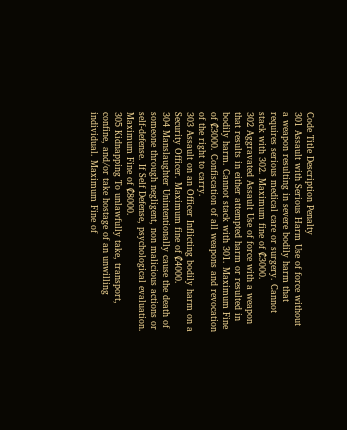Code Title Description Penalty
301 Assault with Serious Harm Use of force without a weapon resulting in severe bodily harm that requires serious medical care or surgery. Cannot stack with 302. Maximum fine of ₡3000.
302 Aggravated Assault Use of force with a weapon that results in either attempted harm or resulted in bodily harm. Cannot stack with 301. Maximum Fine of ₡3000. Confiscation of all weapons and revocation of the right to carry.
303 Assault on an Officer Inflicting bodily harm on a Security Officer. Maximum fine of ₡4000.
304 Manslaughter Unintentionally cause the death of someone through negligent, non malicious actions or self-defense. If Self Defense, psychological evaluation. Maximum Fine of ₡8000.
305 Kidnapping To unlawfully take, transport, confine, and/or take hostage of an unwilling individual. Maximum Fine of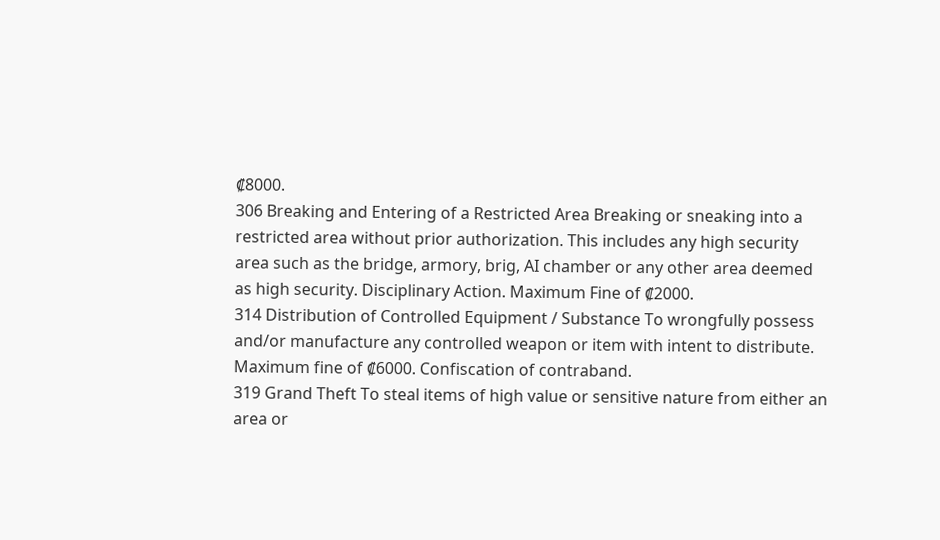₡8000.
306 Breaking and Entering of a Restricted Area Breaking or sneaking into a restricted area without prior authorization. This includes any high security area such as the bridge, armory, brig, AI chamber or any other area deemed as high security. Disciplinary Action. Maximum Fine of ₡2000.
314 Distribution of Controlled Equipment / Substance To wrongfully possess and/or manufacture any controlled weapon or item with intent to distribute. Maximum fine of ₡6000. Confiscation of contraband.
319 Grand Theft To steal items of high value or sensitive nature from either an area or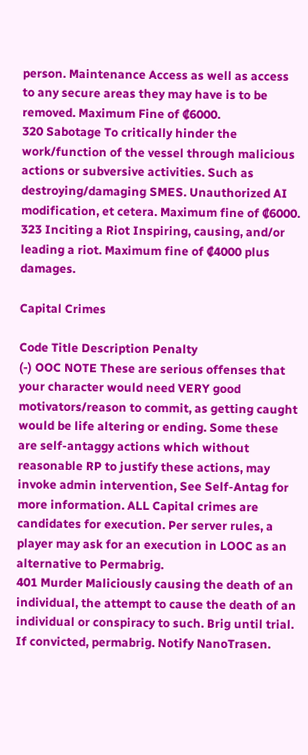person. Maintenance Access as well as access to any secure areas they may have is to be removed. Maximum Fine of ₡6000.
320 Sabotage To critically hinder the work/function of the vessel through malicious actions or subversive activities. Such as destroying/damaging SMES. Unauthorized AI modification, et cetera. Maximum fine of ₡6000.
323 Inciting a Riot Inspiring, causing, and/or leading a riot. Maximum fine of ₡4000 plus damages.

Capital Crimes

Code Title Description Penalty
(-) OOC NOTE These are serious offenses that your character would need VERY good motivators/reason to commit, as getting caught would be life altering or ending. Some these are self-antaggy actions which without reasonable RP to justify these actions, may invoke admin intervention, See Self-Antag for more information. ALL Capital crimes are candidates for execution. Per server rules, a player may ask for an execution in LOOC as an alternative to Permabrig.
401 Murder Maliciously causing the death of an individual, the attempt to cause the death of an individual or conspiracy to such. Brig until trial. If convicted, permabrig. Notify NanoTrasen.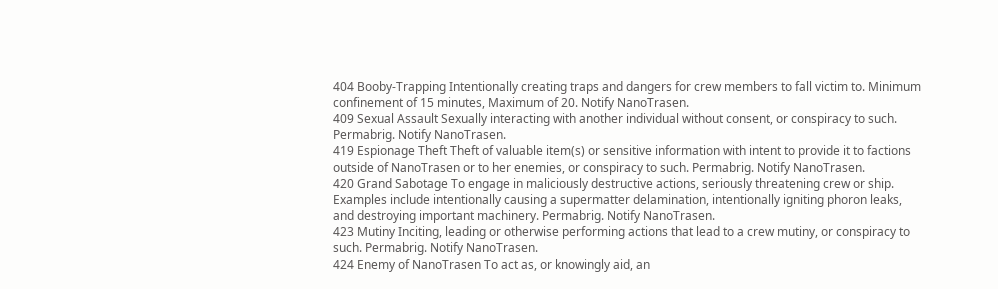404 Booby-Trapping Intentionally creating traps and dangers for crew members to fall victim to. Minimum confinement of 15 minutes, Maximum of 20. Notify NanoTrasen.
409 Sexual Assault Sexually interacting with another individual without consent, or conspiracy to such. Permabrig. Notify NanoTrasen.
419 Espionage Theft Theft of valuable item(s) or sensitive information with intent to provide it to factions outside of NanoTrasen or to her enemies, or conspiracy to such. Permabrig. Notify NanoTrasen.
420 Grand Sabotage To engage in maliciously destructive actions, seriously threatening crew or ship. Examples include intentionally causing a supermatter delamination, intentionally igniting phoron leaks, and destroying important machinery. Permabrig. Notify NanoTrasen.
423 Mutiny Inciting, leading or otherwise performing actions that lead to a crew mutiny, or conspiracy to such. Permabrig. Notify NanoTrasen.
424 Enemy of NanoTrasen To act as, or knowingly aid, an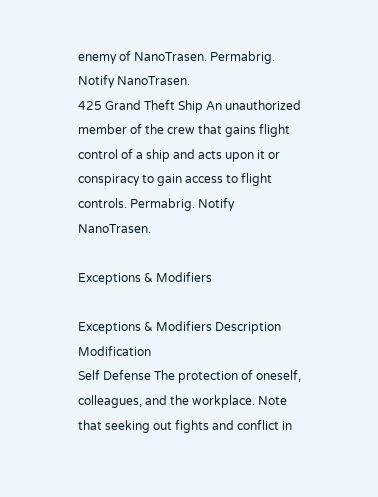enemy of NanoTrasen. Permabrig. Notify NanoTrasen.
425 Grand Theft Ship An unauthorized member of the crew that gains flight control of a ship and acts upon it or conspiracy to gain access to flight controls. Permabrig. Notify NanoTrasen.

Exceptions & Modifiers

Exceptions & Modifiers Description Modification
Self Defense The protection of oneself, colleagues, and the workplace. Note that seeking out fights and conflict in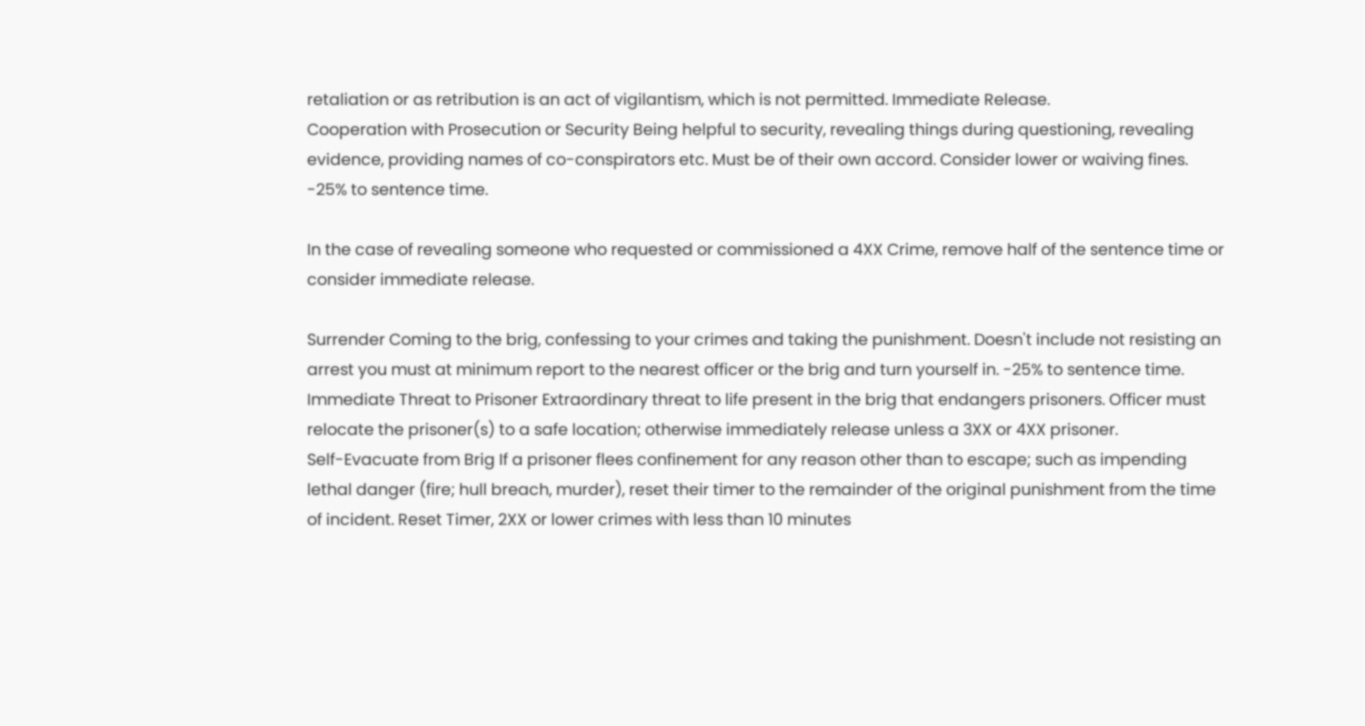retaliation or as retribution is an act of vigilantism, which is not permitted. Immediate Release.
Cooperation with Prosecution or Security Being helpful to security, revealing things during questioning, revealing evidence, providing names of co-conspirators etc. Must be of their own accord. Consider lower or waiving fines. -25% to sentence time.

In the case of revealing someone who requested or commissioned a 4XX Crime, remove half of the sentence time or consider immediate release.

Surrender Coming to the brig, confessing to your crimes and taking the punishment. Doesn't include not resisting an arrest you must at minimum report to the nearest officer or the brig and turn yourself in. -25% to sentence time.
Immediate Threat to Prisoner Extraordinary threat to life present in the brig that endangers prisoners. Officer must relocate the prisoner(s) to a safe location; otherwise immediately release unless a 3XX or 4XX prisoner.
Self-Evacuate from Brig If a prisoner flees confinement for any reason other than to escape; such as impending lethal danger (fire; hull breach, murder), reset their timer to the remainder of the original punishment from the time of incident. Reset Timer, 2XX or lower crimes with less than 10 minutes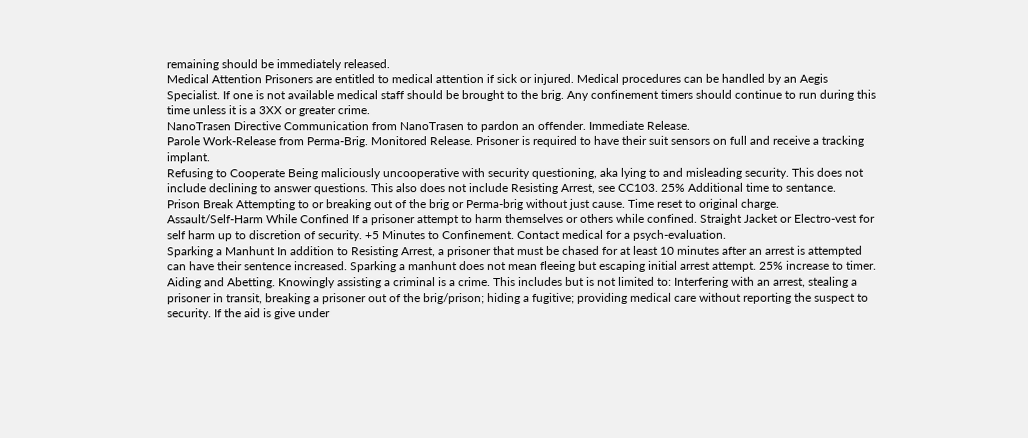remaining should be immediately released.
Medical Attention Prisoners are entitled to medical attention if sick or injured. Medical procedures can be handled by an Aegis Specialist. If one is not available medical staff should be brought to the brig. Any confinement timers should continue to run during this time unless it is a 3XX or greater crime.
NanoTrasen Directive Communication from NanoTrasen to pardon an offender. Immediate Release.
Parole Work-Release from Perma-Brig. Monitored Release. Prisoner is required to have their suit sensors on full and receive a tracking implant.
Refusing to Cooperate Being maliciously uncooperative with security questioning, aka lying to and misleading security. This does not include declining to answer questions. This also does not include Resisting Arrest, see CC103. 25% Additional time to sentance.
Prison Break Attempting to or breaking out of the brig or Perma-brig without just cause. Time reset to original charge.
Assault/Self-Harm While Confined If a prisoner attempt to harm themselves or others while confined. Straight Jacket or Electro-vest for self harm up to discretion of security. +5 Minutes to Confinement. Contact medical for a psych-evaluation.
Sparking a Manhunt In addition to Resisting Arrest, a prisoner that must be chased for at least 10 minutes after an arrest is attempted can have their sentence increased. Sparking a manhunt does not mean fleeing but escaping initial arrest attempt. 25% increase to timer.
Aiding and Abetting. Knowingly assisting a criminal is a crime. This includes but is not limited to: Interfering with an arrest, stealing a prisoner in transit, breaking a prisoner out of the brig/prison; hiding a fugitive; providing medical care without reporting the suspect to security. If the aid is give under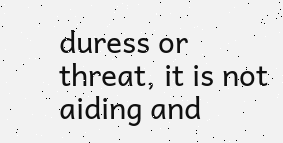duress or threat, it is not aiding and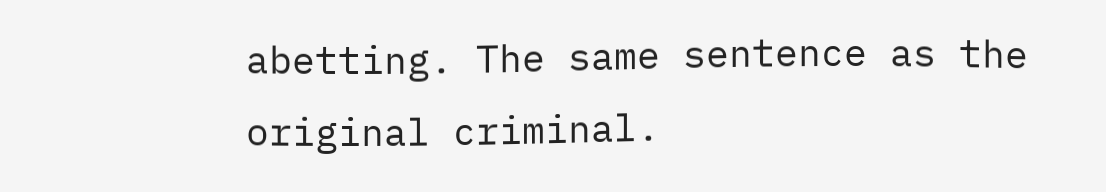abetting. The same sentence as the original criminal.